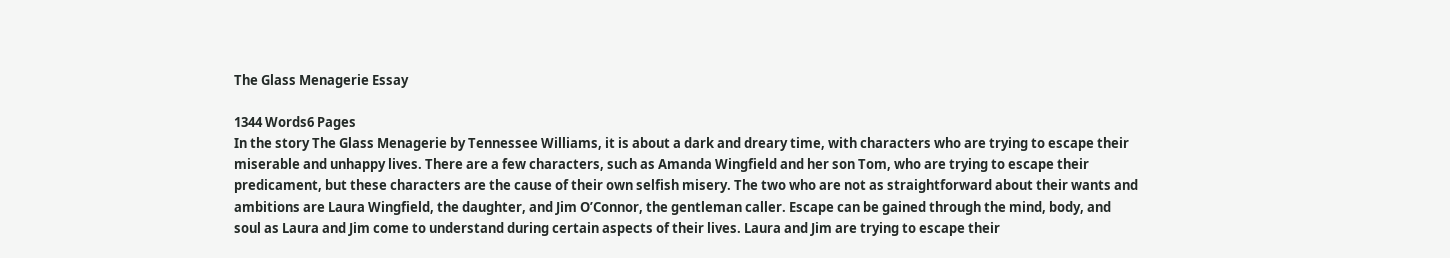The Glass Menagerie Essay

1344 Words6 Pages
In the story The Glass Menagerie by Tennessee Williams, it is about a dark and dreary time, with characters who are trying to escape their miserable and unhappy lives. There are a few characters, such as Amanda Wingfield and her son Tom, who are trying to escape their predicament, but these characters are the cause of their own selfish misery. The two who are not as straightforward about their wants and ambitions are Laura Wingfield, the daughter, and Jim O’Connor, the gentleman caller. Escape can be gained through the mind, body, and soul as Laura and Jim come to understand during certain aspects of their lives. Laura and Jim are trying to escape their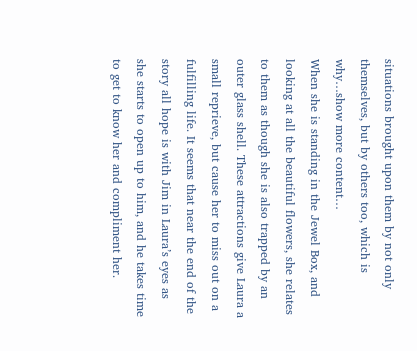situations brought upon them by not only themselves, but by others too, which is why…show more content…
When she is standing in the Jewel Box, and looking at all the beautiful flowers, she relates to them as though she is also trapped by an outer glass shell. These attractions give Laura a small reprieve, but cause her to miss out on a fulfilling life. It seems that near the end of the story all hope is with Jim in Laura’s eyes as she starts to open up to him, and he takes time to get to know her and compliment her.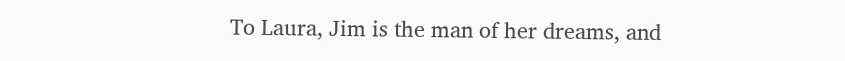To Laura, Jim is the man of her dreams, and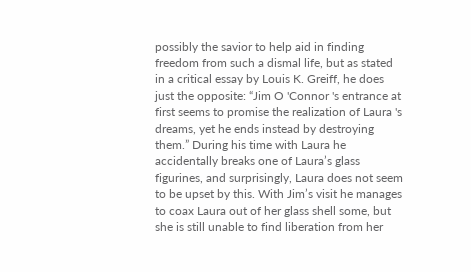possibly the savior to help aid in finding freedom from such a dismal life, but as stated in a critical essay by Louis K. Greiff, he does just the opposite: “Jim O 'Connor 's entrance at first seems to promise the realization of Laura 's dreams, yet he ends instead by destroying them.” During his time with Laura he accidentally breaks one of Laura’s glass figurines, and surprisingly, Laura does not seem to be upset by this. With Jim’s visit he manages to coax Laura out of her glass shell some, but she is still unable to find liberation from her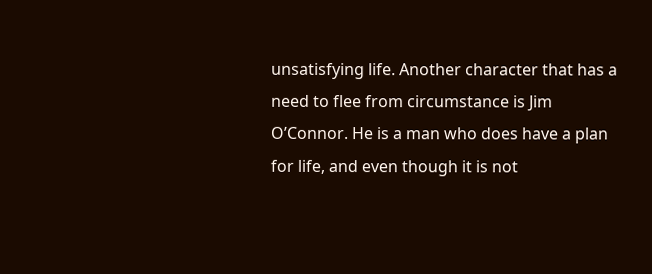unsatisfying life. Another character that has a need to flee from circumstance is Jim O’Connor. He is a man who does have a plan for life, and even though it is not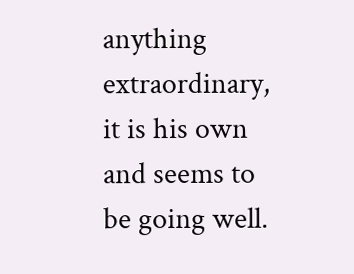anything extraordinary, it is his own and seems to be going well.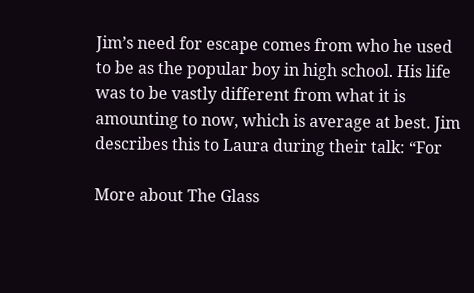Jim’s need for escape comes from who he used to be as the popular boy in high school. His life was to be vastly different from what it is amounting to now, which is average at best. Jim describes this to Laura during their talk: “For

More about The Glass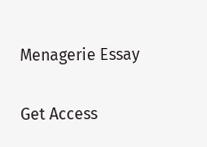Menagerie Essay

Get Access